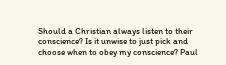Should a Christian always listen to their conscience? Is it unwise to just pick and choose when to obey my conscience? Paul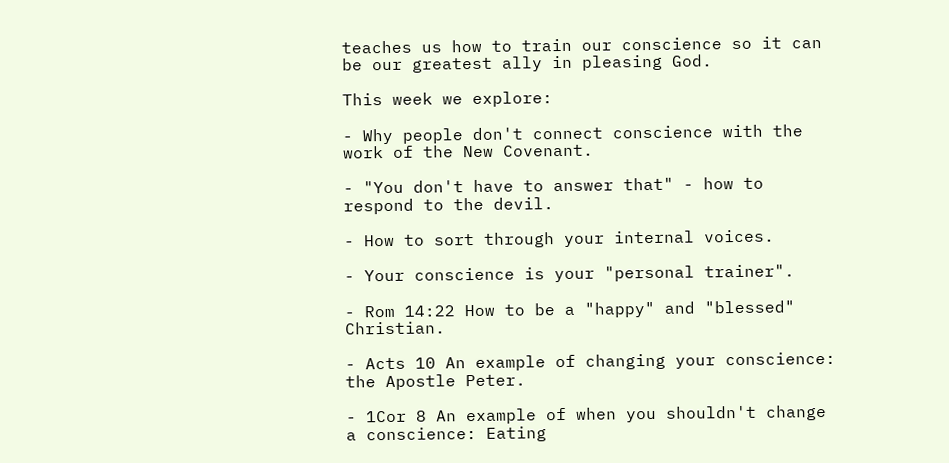teaches us how to train our conscience so it can be our greatest ally in pleasing God.

This week we explore:

- Why people don't connect conscience with the work of the New Covenant.

- "You don't have to answer that" - how to respond to the devil.

- How to sort through your internal voices.

- Your conscience is your "personal trainer".

- Rom 14:22 How to be a "happy" and "blessed" Christian.

- Acts 10 An example of changing your conscience: the Apostle Peter.

- 1Cor 8 An example of when you shouldn't change a conscience: Eating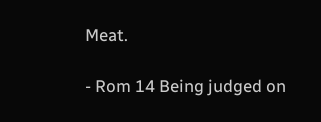Meat.

- Rom 14 Being judged on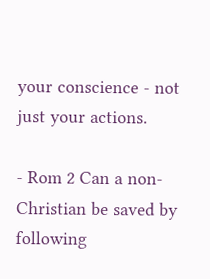your conscience - not just your actions.

- Rom 2 Can a non-Christian be saved by following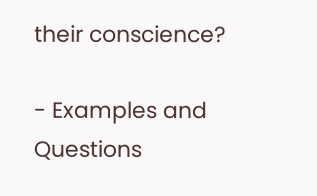their conscience?

- Examples and Questions